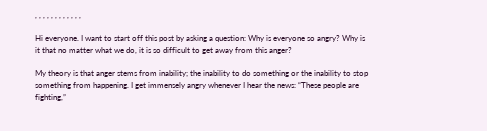, , , , , , , , , , , ,

Hi everyone. I want to start off this post by asking a question: Why is everyone so angry? Why is it that no matter what we do, it is so difficult to get away from this anger?

My theory is that anger stems from inability; the inability to do something or the inability to stop something from happening. I get immensely angry whenever I hear the news: “These people are fighting,”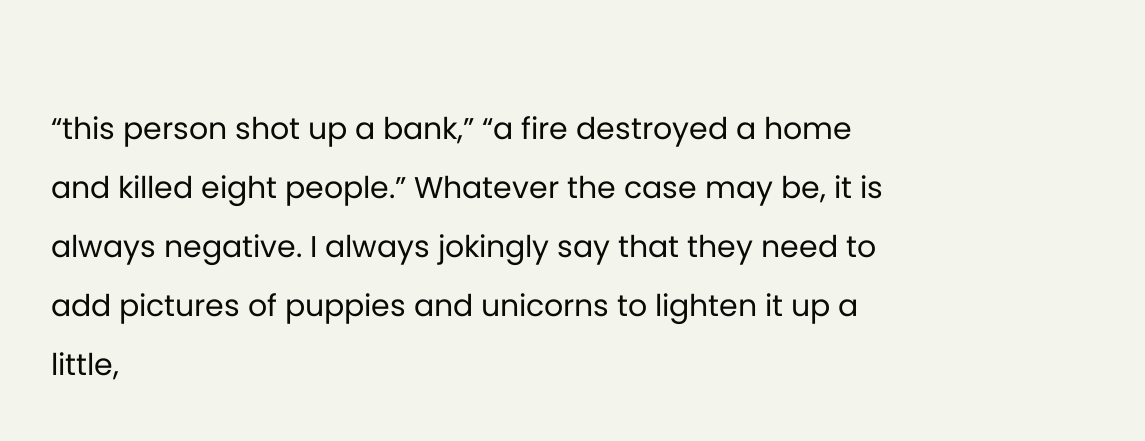“this person shot up a bank,” “a fire destroyed a home and killed eight people.” Whatever the case may be, it is always negative. I always jokingly say that they need to add pictures of puppies and unicorns to lighten it up a little,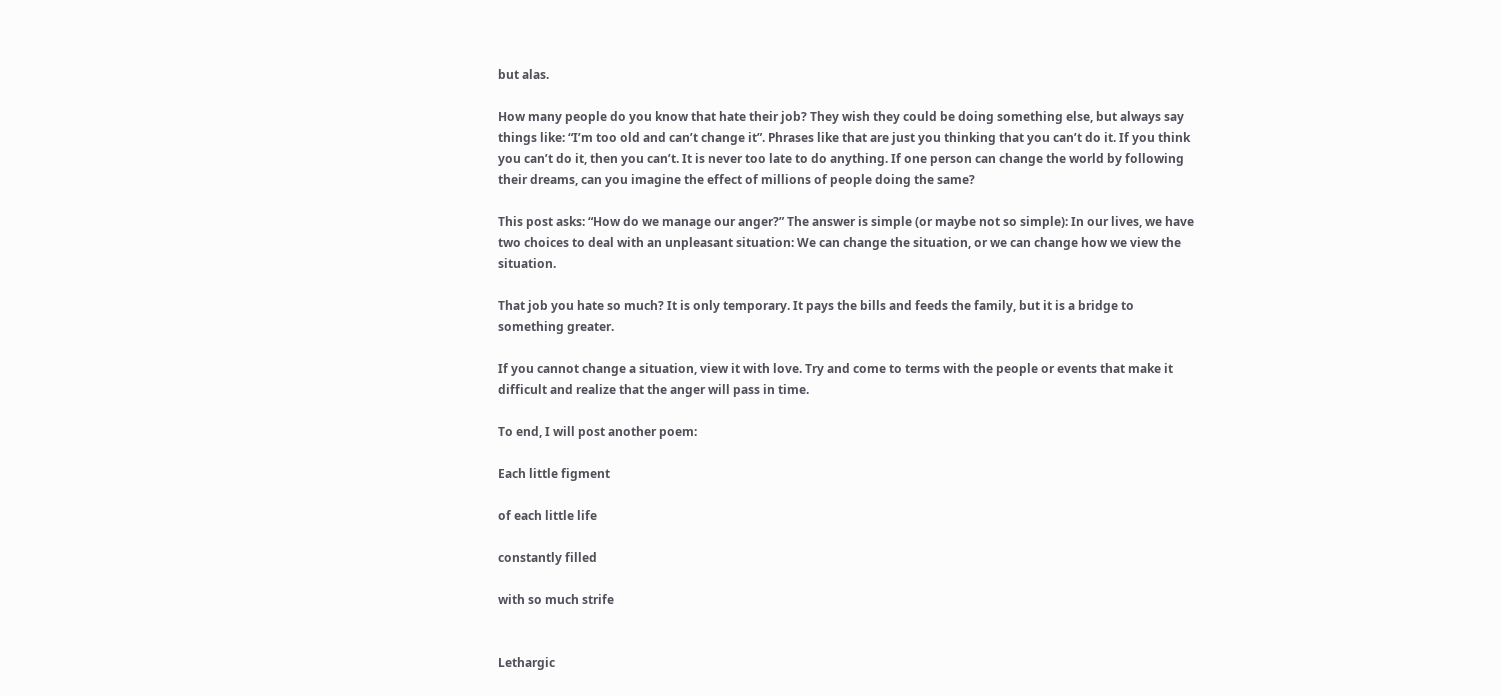but alas.

How many people do you know that hate their job? They wish they could be doing something else, but always say things like: “I’m too old and can’t change it”. Phrases like that are just you thinking that you can’t do it. If you think you can’t do it, then you can’t. It is never too late to do anything. If one person can change the world by following their dreams, can you imagine the effect of millions of people doing the same?

This post asks: “How do we manage our anger?” The answer is simple (or maybe not so simple): In our lives, we have two choices to deal with an unpleasant situation: We can change the situation, or we can change how we view the situation.

That job you hate so much? It is only temporary. It pays the bills and feeds the family, but it is a bridge to something greater.

If you cannot change a situation, view it with love. Try and come to terms with the people or events that make it difficult and realize that the anger will pass in time.

To end, I will post another poem:

Each little figment

of each little life

constantly filled

with so much strife


Lethargic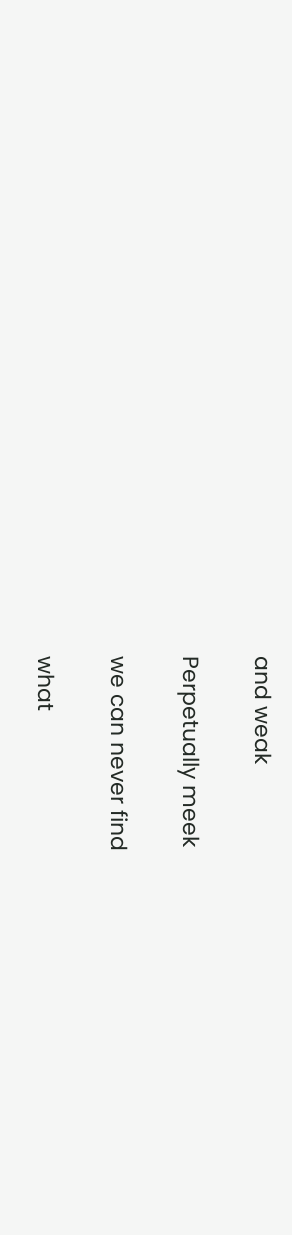and weak

Perpetually meek

we can never find

what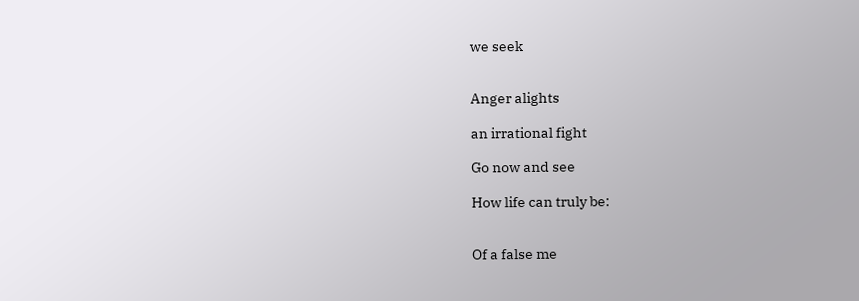we seek


Anger alights

an irrational fight

Go now and see

How life can truly be:


Of a false me